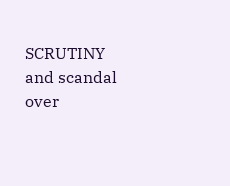SCRUTINY and scandal over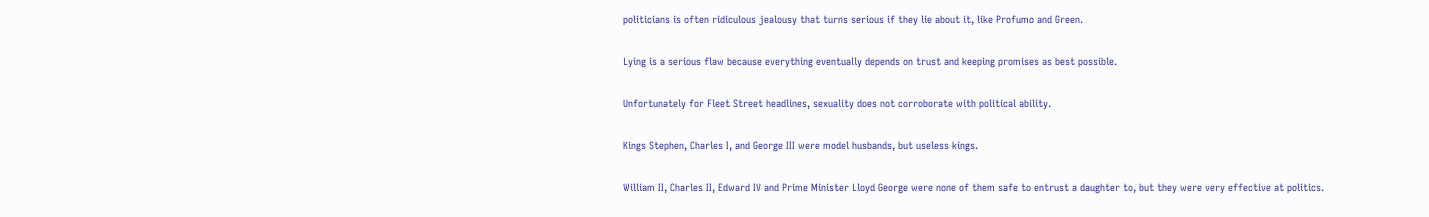politicians is often ridiculous jealousy that turns serious if they lie about it, like Profumo and Green.

Lying is a serious flaw because everything eventually depends on trust and keeping promises as best possible.

Unfortunately for Fleet Street headlines, sexuality does not corroborate with political ability.

Kings Stephen, Charles I, and George III were model husbands, but useless kings.

William II, Charles II, Edward IV and Prime Minister Lloyd George were none of them safe to entrust a daughter to, but they were very effective at politics.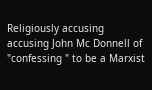Religiously accusing accusing John Mc Donnell of "confessing " to be a Marxist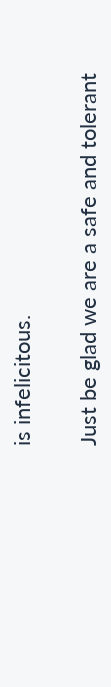is infelicitous.

Just be glad we are a safe and tolerant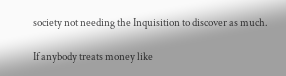society not needing the Inquisition to discover as much.

If anybody treats money like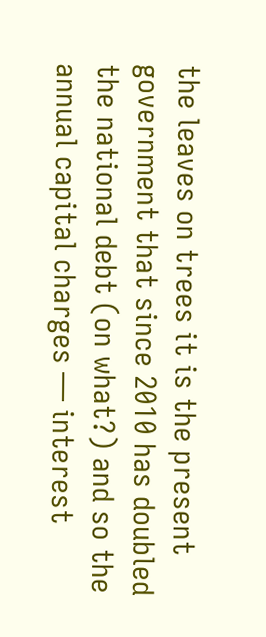the leaves on trees it is the present government that since 2010 has doubled the national debt (on what?) and so the annual capital charges — interest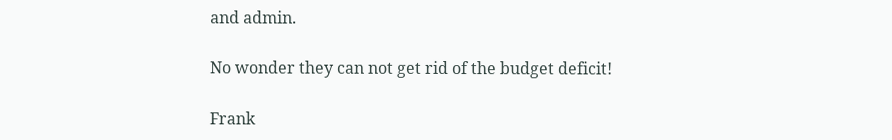and admin.

No wonder they can not get rid of the budget deficit!

Frank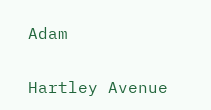Adam

Hartley Avenue